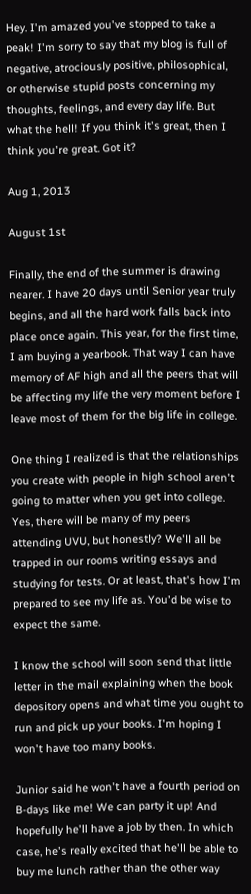Hey. I'm amazed you've stopped to take a peak! I'm sorry to say that my blog is full of negative, atrociously positive, philosophical, or otherwise stupid posts concerning my thoughts, feelings, and every day life. But what the hell! If you think it's great, then I think you're great. Got it?

Aug 1, 2013

August 1st

Finally, the end of the summer is drawing nearer. I have 20 days until Senior year truly begins, and all the hard work falls back into place once again. This year, for the first time, I am buying a yearbook. That way I can have memory of AF high and all the peers that will be affecting my life the very moment before I leave most of them for the big life in college.

One thing I realized is that the relationships you create with people in high school aren't going to matter when you get into college. Yes, there will be many of my peers attending UVU, but honestly? We'll all be trapped in our rooms writing essays and studying for tests. Or at least, that's how I'm prepared to see my life as. You'd be wise to expect the same.

I know the school will soon send that little letter in the mail explaining when the book depository opens and what time you ought to run and pick up your books. I'm hoping I won't have too many books.

Junior said he won't have a fourth period on B-days like me! We can party it up! And hopefully he'll have a job by then. In which case, he's really excited that he'll be able to buy me lunch rather than the other way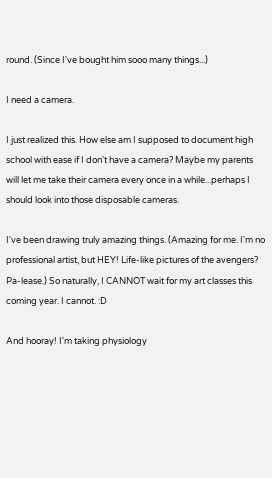round. (Since I've bought him sooo many things...)

I need a camera.

I just realized this. How else am I supposed to document high school with ease if I don't have a camera? Maybe my parents will let me take their camera every once in a while...perhaps I should look into those disposable cameras.

I've been drawing truly amazing things. (Amazing for me. I'm no professional artist, but HEY! Life-like pictures of the avengers? Pa-lease.) So naturally, I CANNOT wait for my art classes this coming year. I cannot. :D

And hooray! I'm taking physiology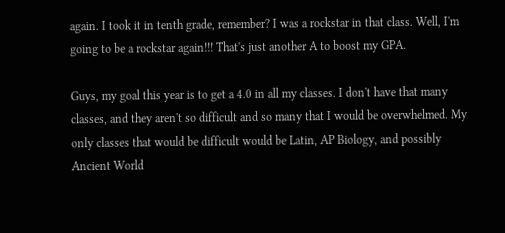again. I took it in tenth grade, remember? I was a rockstar in that class. Well, I'm going to be a rockstar again!!! That's just another A to boost my GPA.

Guys, my goal this year is to get a 4.0 in all my classes. I don't have that many classes, and they aren't so difficult and so many that I would be overwhelmed. My only classes that would be difficult would be Latin, AP Biology, and possibly Ancient World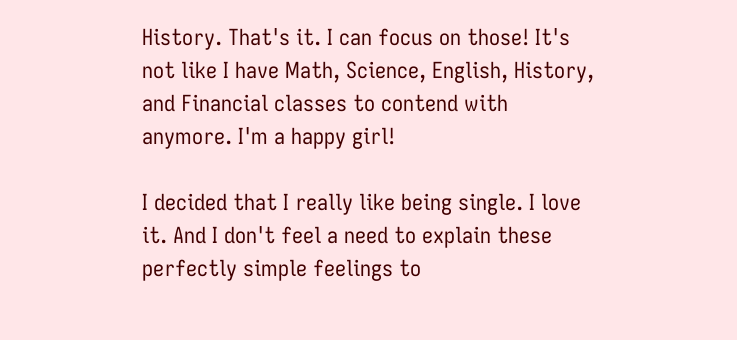History. That's it. I can focus on those! It's not like I have Math, Science, English, History, and Financial classes to contend with anymore. I'm a happy girl!

I decided that I really like being single. I love it. And I don't feel a need to explain these perfectly simple feelings to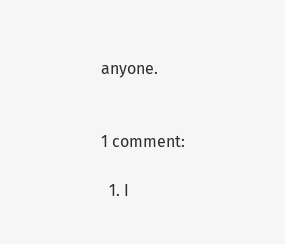anyone.


1 comment:

  1. I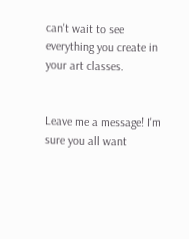can't wait to see everything you create in your art classes.


Leave me a message! I'm sure you all want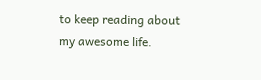to keep reading about my awesome life.